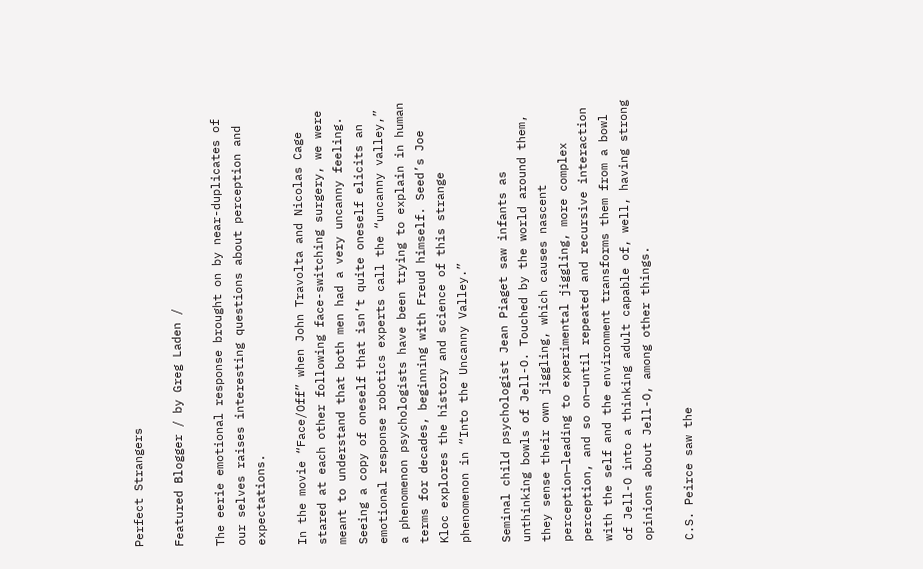Perfect Strangers

Featured Blogger / by Greg Laden /

The eerie emotional response brought on by near-duplicates of our selves raises interesting questions about perception and expectations.

In the movie “Face/Off” when John Travolta and Nicolas Cage stared at each other following face-switching surgery, we were meant to understand that both men had a very uncanny feeling. Seeing a copy of oneself that isn’t quite oneself elicits an emotional response robotics experts call the “uncanny valley,” a phenomenon psychologists have been trying to explain in human terms for decades, beginning with Freud himself. Seed’s Joe Kloc explores the history and science of this strange phenomenon in “Into the Uncanny Valley.”

Seminal child psychologist Jean Piaget saw infants as unthinking bowls of Jell-O. Touched by the world around them, they sense their own jiggling, which causes nascent perception—leading to experimental jiggling, more complex perception, and so on—until repeated and recursive interaction with the self and the environment transforms them from a bowl of Jell-O into a thinking adult capable of, well, having strong opinions about Jell-O, among other things.

C.S. Peirce saw the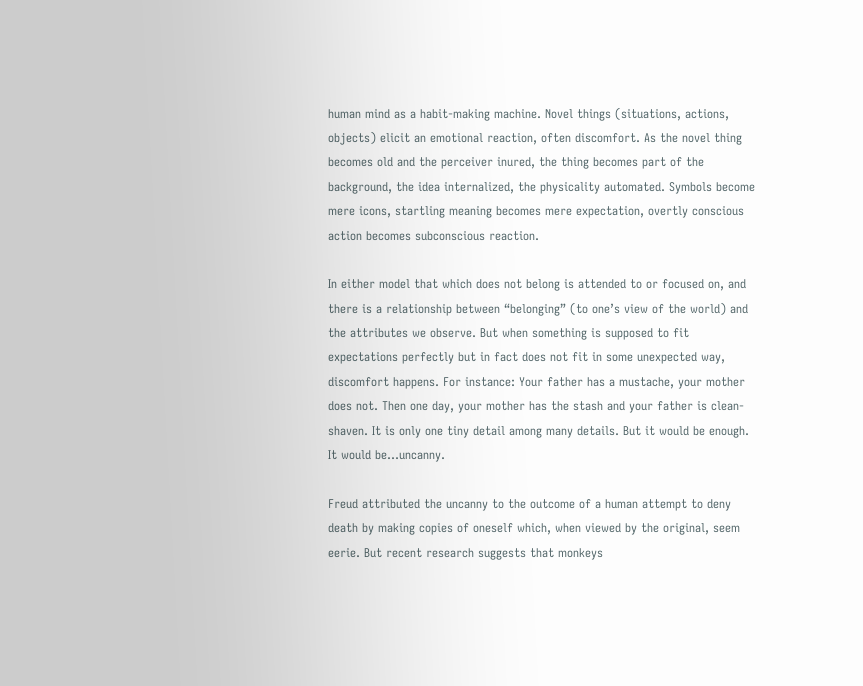human mind as a habit-making machine. Novel things (situations, actions, objects) elicit an emotional reaction, often discomfort. As the novel thing becomes old and the perceiver inured, the thing becomes part of the background, the idea internalized, the physicality automated. Symbols become mere icons, startling meaning becomes mere expectation, overtly conscious action becomes subconscious reaction.

In either model that which does not belong is attended to or focused on, and there is a relationship between “belonging” (to one’s view of the world) and the attributes we observe. But when something is supposed to fit expectations perfectly but in fact does not fit in some unexpected way, discomfort happens. For instance: Your father has a mustache, your mother does not. Then one day, your mother has the stash and your father is clean-shaven. It is only one tiny detail among many details. But it would be enough. It would be…uncanny.

Freud attributed the uncanny to the outcome of a human attempt to deny death by making copies of oneself which, when viewed by the original, seem eerie. But recent research suggests that monkeys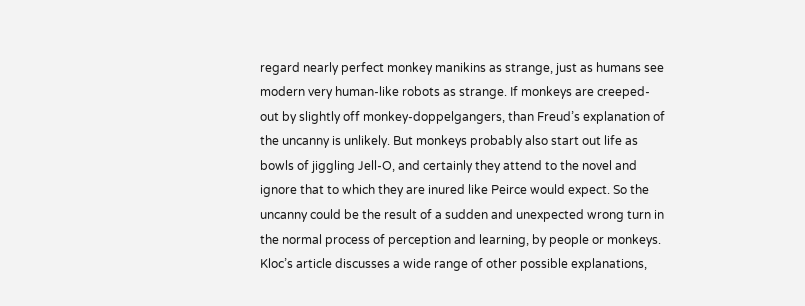regard nearly perfect monkey manikins as strange, just as humans see modern very human-like robots as strange. If monkeys are creeped-out by slightly off monkey-doppelgangers, than Freud’s explanation of the uncanny is unlikely. But monkeys probably also start out life as bowls of jiggling Jell-O, and certainly they attend to the novel and ignore that to which they are inured like Peirce would expect. So the uncanny could be the result of a sudden and unexpected wrong turn in the normal process of perception and learning, by people or monkeys. Kloc’s article discusses a wide range of other possible explanations,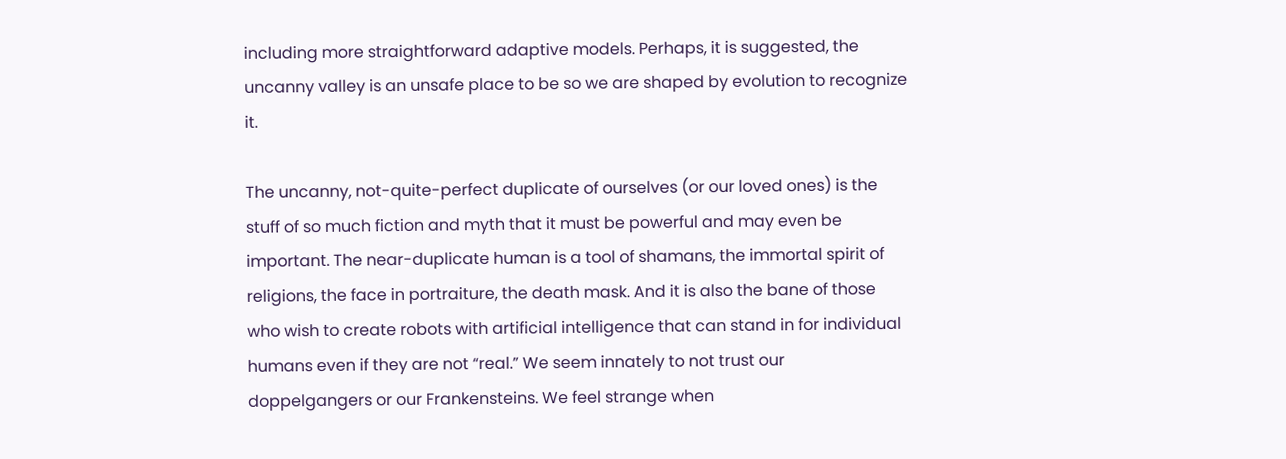including more straightforward adaptive models. Perhaps, it is suggested, the uncanny valley is an unsafe place to be so we are shaped by evolution to recognize it.

The uncanny, not-quite-perfect duplicate of ourselves (or our loved ones) is the stuff of so much fiction and myth that it must be powerful and may even be important. The near-duplicate human is a tool of shamans, the immortal spirit of religions, the face in portraiture, the death mask. And it is also the bane of those who wish to create robots with artificial intelligence that can stand in for individual humans even if they are not “real.” We seem innately to not trust our doppelgangers or our Frankensteins. We feel strange when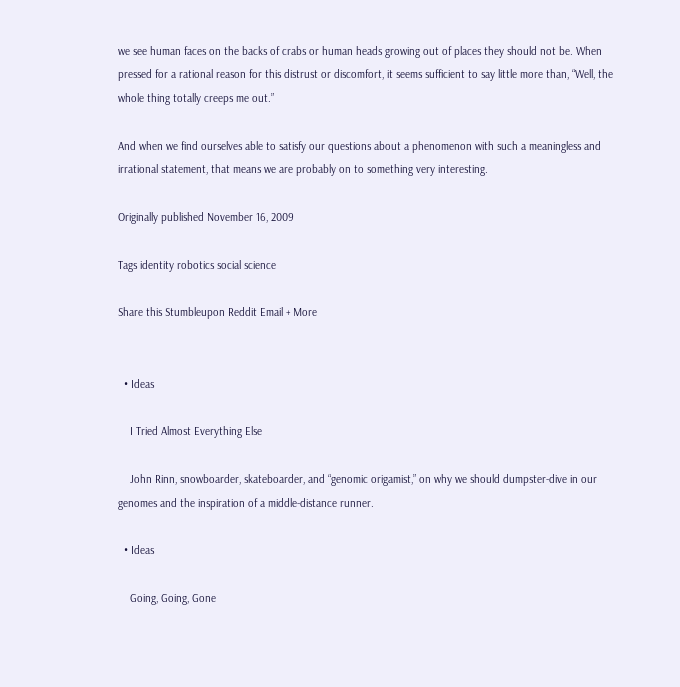we see human faces on the backs of crabs or human heads growing out of places they should not be. When pressed for a rational reason for this distrust or discomfort, it seems sufficient to say little more than, “Well, the whole thing totally creeps me out.”

And when we find ourselves able to satisfy our questions about a phenomenon with such a meaningless and irrational statement, that means we are probably on to something very interesting.

Originally published November 16, 2009

Tags identity robotics social science

Share this Stumbleupon Reddit Email + More


  • Ideas

    I Tried Almost Everything Else

    John Rinn, snowboarder, skateboarder, and “genomic origamist,” on why we should dumpster-dive in our genomes and the inspiration of a middle-distance runner.

  • Ideas

    Going, Going, Gone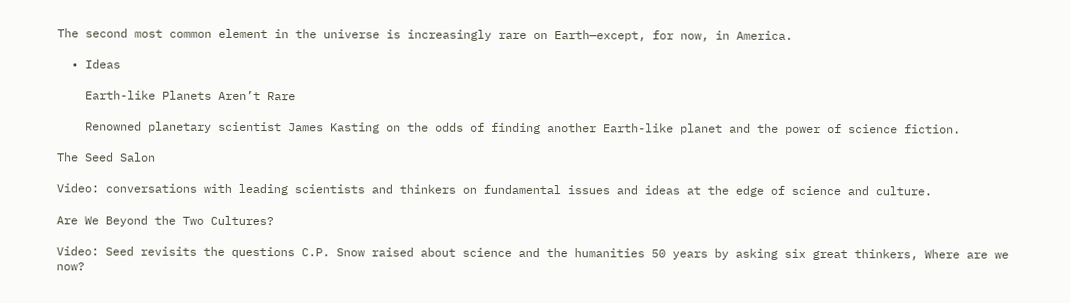The second most common element in the universe is increasingly rare on Earth—except, for now, in America.

  • Ideas

    Earth-like Planets Aren’t Rare

    Renowned planetary scientist James Kasting on the odds of finding another Earth-like planet and the power of science fiction.

The Seed Salon

Video: conversations with leading scientists and thinkers on fundamental issues and ideas at the edge of science and culture.

Are We Beyond the Two Cultures?

Video: Seed revisits the questions C.P. Snow raised about science and the humanities 50 years by asking six great thinkers, Where are we now?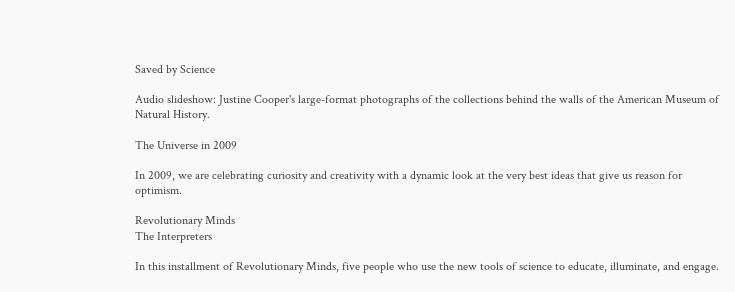Saved by Science

Audio slideshow: Justine Cooper's large-format photographs of the collections behind the walls of the American Museum of Natural History.

The Universe in 2009

In 2009, we are celebrating curiosity and creativity with a dynamic look at the very best ideas that give us reason for optimism.

Revolutionary Minds
The Interpreters

In this installment of Revolutionary Minds, five people who use the new tools of science to educate, illuminate, and engage.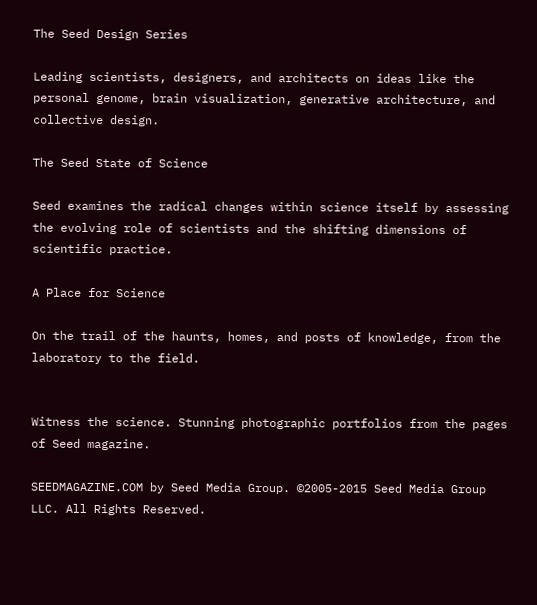The Seed Design Series

Leading scientists, designers, and architects on ideas like the personal genome, brain visualization, generative architecture, and collective design.

The Seed State of Science

Seed examines the radical changes within science itself by assessing the evolving role of scientists and the shifting dimensions of scientific practice.

A Place for Science

On the trail of the haunts, homes, and posts of knowledge, from the laboratory to the field.


Witness the science. Stunning photographic portfolios from the pages of Seed magazine.

SEEDMAGAZINE.COM by Seed Media Group. ©2005-2015 Seed Media Group LLC. All Rights Reserved.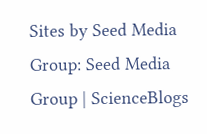Sites by Seed Media Group: Seed Media Group | ScienceBlogs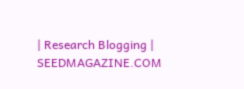| Research Blogging | SEEDMAGAZINE.COM